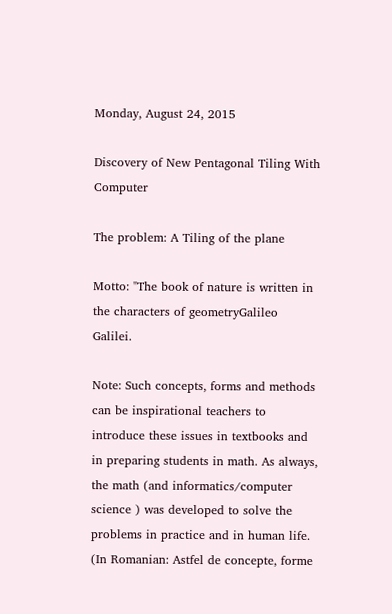Monday, August 24, 2015

Discovery of New Pentagonal Tiling With Computer

The problem: A Tiling of the plane

Motto: "The book of nature is written in the characters of geometryGalileo Galilei.

Note: Such concepts, forms and methods can be inspirational teachers to introduce these issues in textbooks and in preparing students in math. As always, the math (and informatics/computer science ) was developed to solve the problems in practice and in human life.
(In Romanian: Astfel de concepte, forme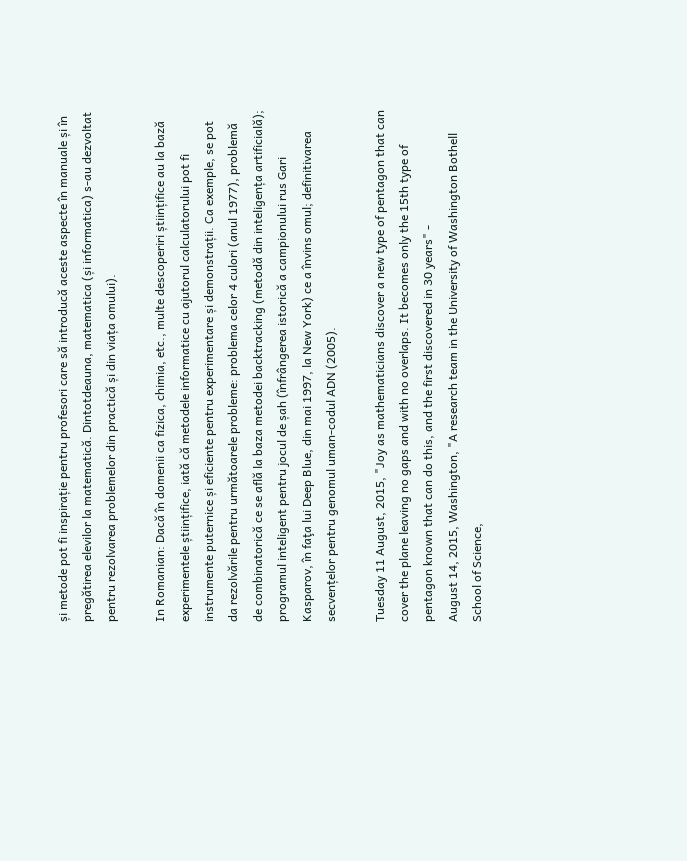și metode pot fi inspirație pentru profesori care să introducă aceste aspecte în manuale și în pregătirea elevilor la matematică. Dintotdeauna, matematica (și informatica) s-au dezvoltat pentru rezolvarea problemelor din practică și din viața omului).

In Romanian: Dacă în domenii ca fizica, chimia, etc., multe descoperiri științifice au la bază experimentele științifice, iată că metodele informatice cu ajutorul calculatorului pot fi instrumente puternice și eficiente pentru experimentare și demonstrații. Ca exemple, se pot da rezolvările pentru următoarele probleme: problema celor 4 culori (anul 1977), problemă de combinatorică ce se află la baza metodei backtracking (metodă din inteligența artificială); programul inteligent pentru jocul de șah (înfrângerea istorică a campionului rus Gari Kasparov, în faţa lui Deep Blue, din mai 1997, la New York) ce a învins omul; definitivarea secvențelor pentru genomul uman-codul ADN (2005).

Tuesday 11 August, 2015, "Joy as mathematicians discover a new type of pentagon that can cover the plane leaving no gaps and with no overlaps. It becomes only the 15th type of pentagon known that can do this, and the first discovered in 30 years" -
August 14, 2015, Washington, "A research team in the University of Washington Bothell School of Science,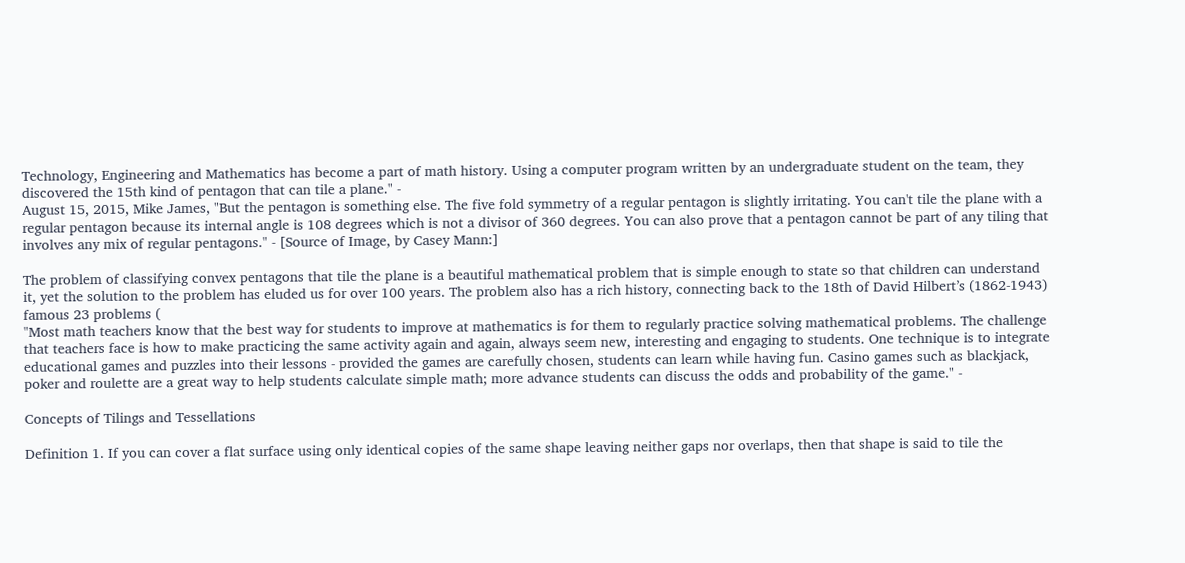Technology, Engineering and Mathematics has become a part of math history. Using a computer program written by an undergraduate student on the team, they discovered the 15th kind of pentagon that can tile a plane." -
August 15, 2015, Mike James, "But the pentagon is something else. The five fold symmetry of a regular pentagon is slightly irritating. You can't tile the plane with a regular pentagon because its internal angle is 108 degrees which is not a divisor of 360 degrees. You can also prove that a pentagon cannot be part of any tiling that involves any mix of regular pentagons." - [Source of Image, by Casey Mann:]

The problem of classifying convex pentagons that tile the plane is a beautiful mathematical problem that is simple enough to state so that children can understand it, yet the solution to the problem has eluded us for over 100 years. The problem also has a rich history, connecting back to the 18th of David Hilbert’s (1862-1943) famous 23 problems (
"Most math teachers know that the best way for students to improve at mathematics is for them to regularly practice solving mathematical problems. The challenge that teachers face is how to make practicing the same activity again and again, always seem new, interesting and engaging to students. One technique is to integrate educational games and puzzles into their lessons - provided the games are carefully chosen, students can learn while having fun. Casino games such as blackjack, poker and roulette are a great way to help students calculate simple math; more advance students can discuss the odds and probability of the game." -

Concepts of Tilings and Tessellations

Definition 1. If you can cover a flat surface using only identical copies of the same shape leaving neither gaps nor overlaps, then that shape is said to tile the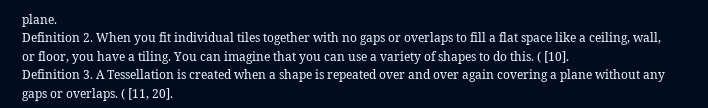plane.
Definition 2. When you fit individual tiles together with no gaps or overlaps to fill a flat space like a ceiling, wall, or floor, you have a tiling. You can imagine that you can use a variety of shapes to do this. ( [10].
Definition 3. A Tessellation is created when a shape is repeated over and over again covering a plane without any gaps or overlaps. ( [11, 20].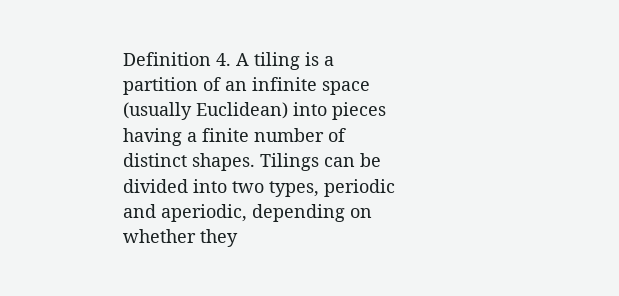Definition 4. A tiling is a partition of an infinite space (usually Euclidean) into pieces having a finite number of distinct shapes. Tilings can be divided into two types, periodic and aperiodic, depending on whether they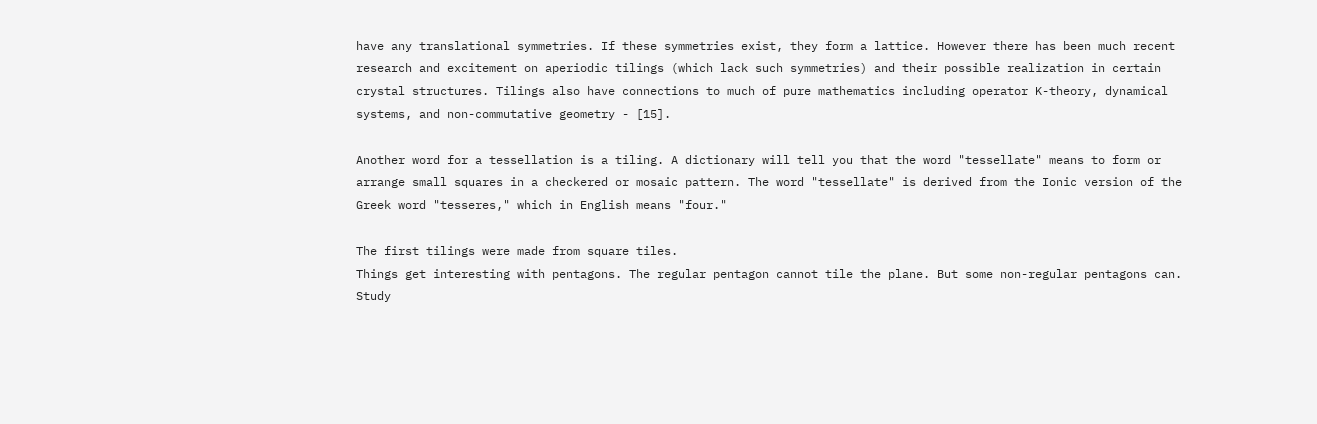have any translational symmetries. If these symmetries exist, they form a lattice. However there has been much recent research and excitement on aperiodic tilings (which lack such symmetries) and their possible realization in certain crystal structures. Tilings also have connections to much of pure mathematics including operator K-theory, dynamical systems, and non-commutative geometry - [15].

Another word for a tessellation is a tiling. A dictionary will tell you that the word "tessellate" means to form or arrange small squares in a checkered or mosaic pattern. The word "tessellate" is derived from the Ionic version of the Greek word "tesseres," which in English means "four."

The first tilings were made from square tiles.
Things get interesting with pentagons. The regular pentagon cannot tile the plane. But some non-regular pentagons can. Study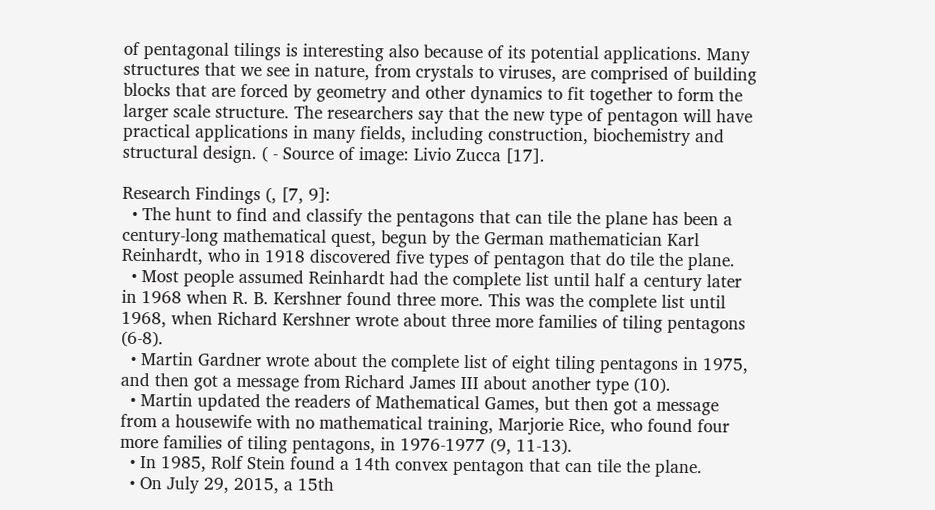of pentagonal tilings is interesting also because of its potential applications. Many structures that we see in nature, from crystals to viruses, are comprised of building blocks that are forced by geometry and other dynamics to fit together to form the larger scale structure. The researchers say that the new type of pentagon will have practical applications in many fields, including construction, biochemistry and structural design. ( - Source of image: Livio Zucca [17].

Research Findings (, [7, 9]:
  • The hunt to find and classify the pentagons that can tile the plane has been a century-long mathematical quest, begun by the German mathematician Karl Reinhardt, who in 1918 discovered five types of pentagon that do tile the plane.
  • Most people assumed Reinhardt had the complete list until half a century later in 1968 when R. B. Kershner found three more. This was the complete list until 1968, when Richard Kershner wrote about three more families of tiling pentagons (6-8).
  • Martin Gardner wrote about the complete list of eight tiling pentagons in 1975, and then got a message from Richard James III about another type (10).
  • Martin updated the readers of Mathematical Games, but then got a message from a housewife with no mathematical training, Marjorie Rice, who found four more families of tiling pentagons, in 1976-1977 (9, 11-13).
  • In 1985, Rolf Stein found a 14th convex pentagon that can tile the plane.
  • On July 29, 2015, a 15th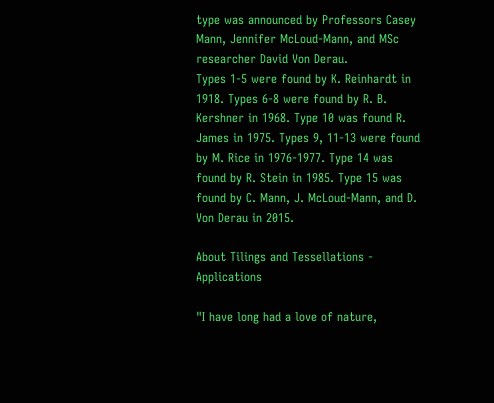type was announced by Professors Casey Mann, Jennifer McLoud-Mann, and MSc researcher David Von Derau.
Types 1-5 were found by K. Reinhardt in 1918. Types 6-8 were found by R. B. Kershner in 1968. Type 10 was found R. James in 1975. Types 9, 11-13 were found by M. Rice in 1976-1977. Type 14 was found by R. Stein in 1985. Type 15 was found by C. Mann, J. McLoud-Mann, and D. Von Derau in 2015.

About Tilings and Tessellations - Applications

"I have long had a love of nature,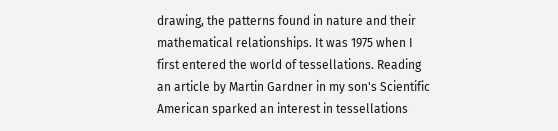drawing, the patterns found in nature and their mathematical relationships. It was 1975 when I first entered the world of tessellations. Reading an article by Martin Gardner in my son's Scientific American sparked an interest in tessellations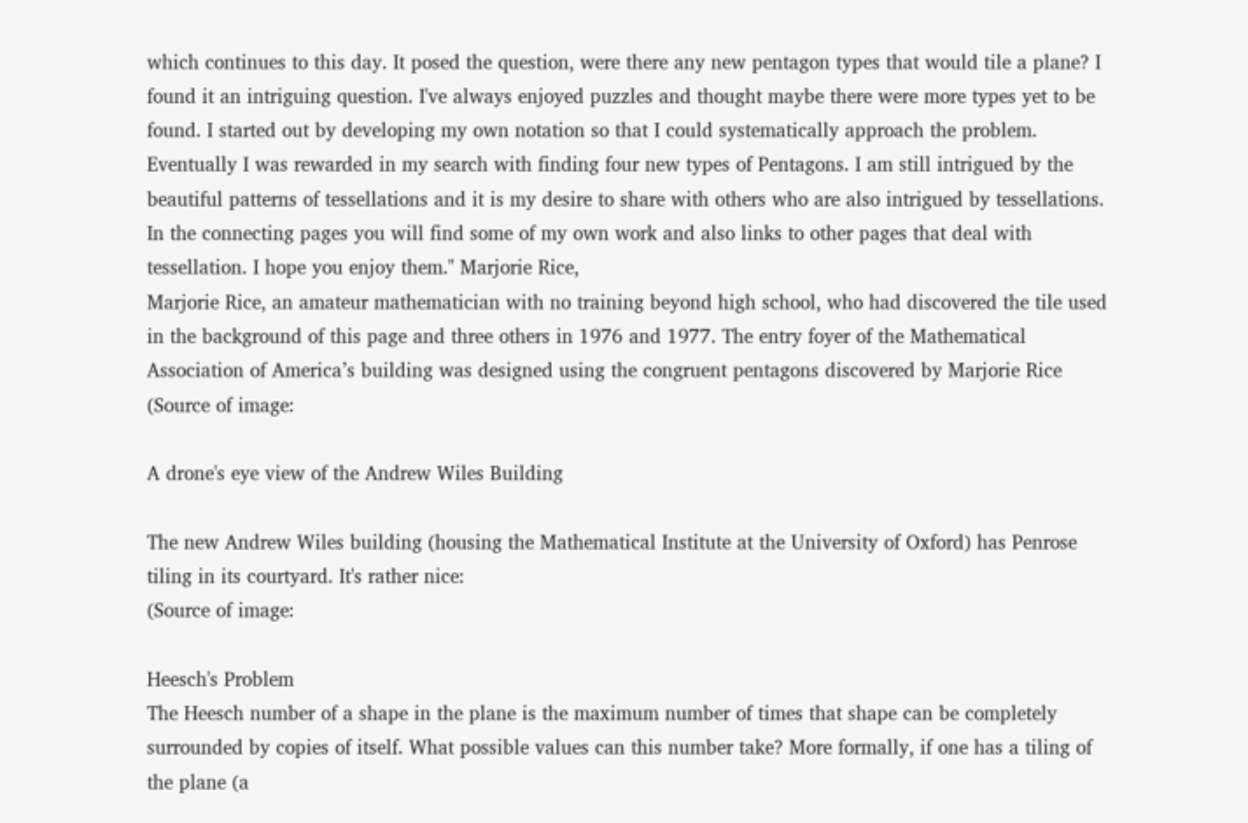which continues to this day. It posed the question, were there any new pentagon types that would tile a plane? I found it an intriguing question. I've always enjoyed puzzles and thought maybe there were more types yet to be found. I started out by developing my own notation so that I could systematically approach the problem. Eventually I was rewarded in my search with finding four new types of Pentagons. I am still intrigued by the beautiful patterns of tessellations and it is my desire to share with others who are also intrigued by tessellations. In the connecting pages you will find some of my own work and also links to other pages that deal with tessellation. I hope you enjoy them." Marjorie Rice,
Marjorie Rice, an amateur mathematician with no training beyond high school, who had discovered the tile used in the background of this page and three others in 1976 and 1977. The entry foyer of the Mathematical Association of America’s building was designed using the congruent pentagons discovered by Marjorie Rice (Source of image:

A drone's eye view of the Andrew Wiles Building

The new Andrew Wiles building (housing the Mathematical Institute at the University of Oxford) has Penrose tiling in its courtyard. It's rather nice:
(Source of image:

Heesch's Problem
The Heesch number of a shape in the plane is the maximum number of times that shape can be completely surrounded by copies of itself. What possible values can this number take? More formally, if one has a tiling of the plane (a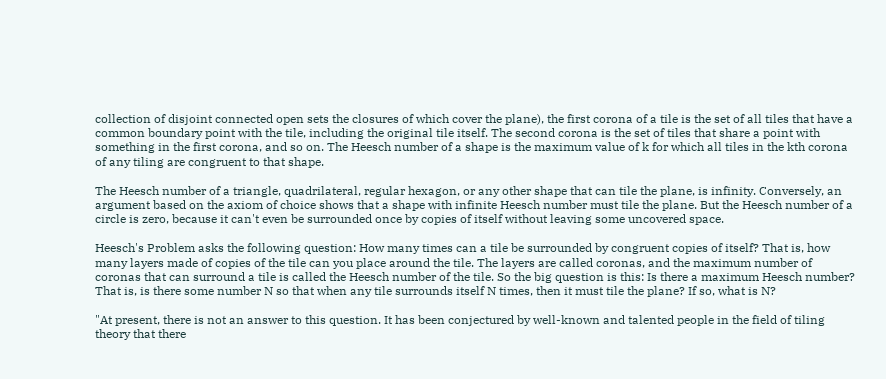collection of disjoint connected open sets the closures of which cover the plane), the first corona of a tile is the set of all tiles that have a common boundary point with the tile, including the original tile itself. The second corona is the set of tiles that share a point with something in the first corona, and so on. The Heesch number of a shape is the maximum value of k for which all tiles in the kth corona of any tiling are congruent to that shape.

The Heesch number of a triangle, quadrilateral, regular hexagon, or any other shape that can tile the plane, is infinity. Conversely, an argument based on the axiom of choice shows that a shape with infinite Heesch number must tile the plane. But the Heesch number of a circle is zero, because it can't even be surrounded once by copies of itself without leaving some uncovered space.

Heesch's Problem asks the following question: How many times can a tile be surrounded by congruent copies of itself? That is, how many layers made of copies of the tile can you place around the tile. The layers are called coronas, and the maximum number of coronas that can surround a tile is called the Heesch number of the tile. So the big question is this: Is there a maximum Heesch number? That is, is there some number N so that when any tile surrounds itself N times, then it must tile the plane? If so, what is N?

"At present, there is not an answer to this question. It has been conjectured by well-known and talented people in the field of tiling theory that there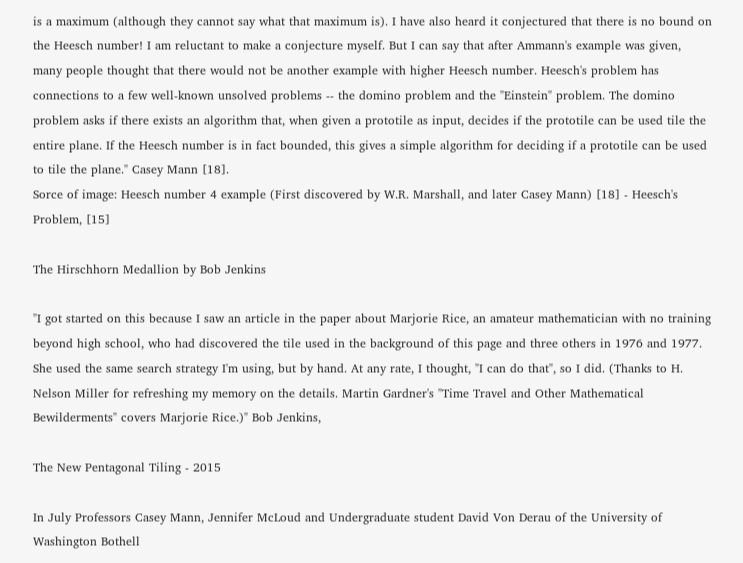is a maximum (although they cannot say what that maximum is). I have also heard it conjectured that there is no bound on the Heesch number! I am reluctant to make a conjecture myself. But I can say that after Ammann's example was given, many people thought that there would not be another example with higher Heesch number. Heesch's problem has connections to a few well-known unsolved problems -- the domino problem and the "Einstein" problem. The domino problem asks if there exists an algorithm that, when given a prototile as input, decides if the prototile can be used tile the entire plane. If the Heesch number is in fact bounded, this gives a simple algorithm for deciding if a prototile can be used to tile the plane." Casey Mann [18].
Sorce of image: Heesch number 4 example (First discovered by W.R. Marshall, and later Casey Mann) [18] - Heesch's Problem, [15]

The Hirschhorn Medallion by Bob Jenkins

"I got started on this because I saw an article in the paper about Marjorie Rice, an amateur mathematician with no training beyond high school, who had discovered the tile used in the background of this page and three others in 1976 and 1977. She used the same search strategy I'm using, but by hand. At any rate, I thought, "I can do that", so I did. (Thanks to H. Nelson Miller for refreshing my memory on the details. Martin Gardner's "Time Travel and Other Mathematical Bewilderments" covers Marjorie Rice.)" Bob Jenkins,

The New Pentagonal Tiling - 2015

In July Professors Casey Mann, Jennifer McLoud and Undergraduate student David Von Derau of the University of Washington Bothell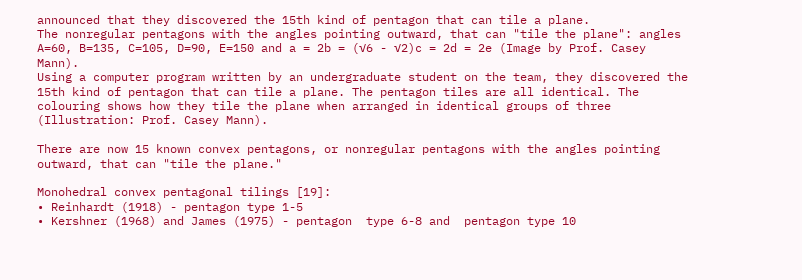announced that they discovered the 15th kind of pentagon that can tile a plane.
The nonregular pentagons with the angles pointing outward, that can "tile the plane": angles A=60, B=135, C=105, D=90, E=150 and a = 2b = (√6 - √2)c = 2d = 2e (Image by Prof. Casey Mann).
Using a computer program written by an undergraduate student on the team, they discovered the 15th kind of pentagon that can tile a plane. The pentagon tiles are all identical. The colouring shows how they tile the plane when arranged in identical groups of three (Illustration: Prof. Casey Mann).

There are now 15 known convex pentagons, or nonregular pentagons with the angles pointing outward, that can "tile the plane."

Monohedral convex pentagonal tilings [19]:
• Reinhardt (1918) - pentagon type 1-5
• Kershner (1968) and James (1975) - pentagon  type 6-8 and  pentagon type 10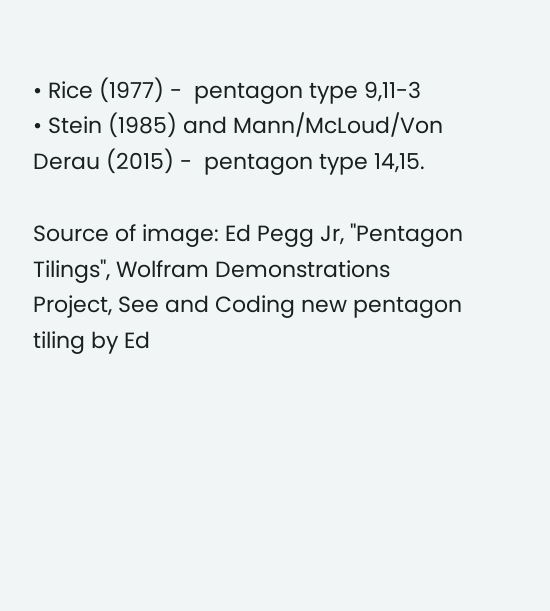• Rice (1977) -  pentagon type 9,11-3
• Stein (1985) and Mann/McLoud/Von Derau (2015) -  pentagon type 14,15.

Source of image: Ed Pegg Jr, "Pentagon Tilings", Wolfram Demonstrations Project, See and Coding new pentagon tiling by Ed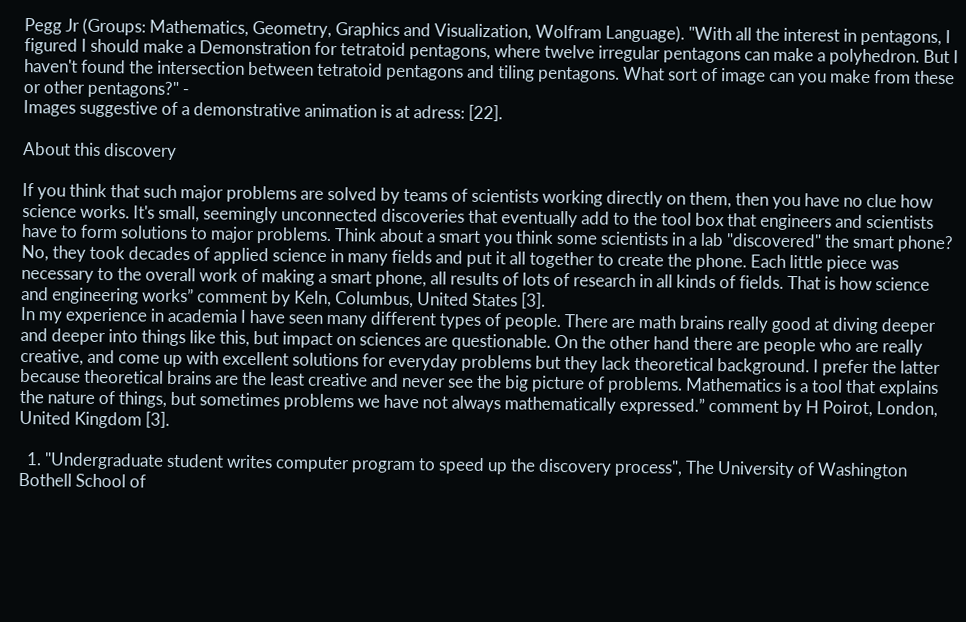Pegg Jr (Groups: Mathematics, Geometry, Graphics and Visualization, Wolfram Language). "With all the interest in pentagons, I figured I should make a Demonstration for tetratoid pentagons, where twelve irregular pentagons can make a polyhedron. But I haven't found the intersection between tetratoid pentagons and tiling pentagons. What sort of image can you make from these or other pentagons?" -
Images suggestive of a demonstrative animation is at adress: [22].

About this discovery

If you think that such major problems are solved by teams of scientists working directly on them, then you have no clue how science works. It's small, seemingly unconnected discoveries that eventually add to the tool box that engineers and scientists have to form solutions to major problems. Think about a smart you think some scientists in a lab "discovered" the smart phone? No, they took decades of applied science in many fields and put it all together to create the phone. Each little piece was necessary to the overall work of making a smart phone, all results of lots of research in all kinds of fields. That is how science and engineering works” comment by Keln, Columbus, United States [3].
In my experience in academia I have seen many different types of people. There are math brains really good at diving deeper and deeper into things like this, but impact on sciences are questionable. On the other hand there are people who are really creative, and come up with excellent solutions for everyday problems but they lack theoretical background. I prefer the latter because theoretical brains are the least creative and never see the big picture of problems. Mathematics is a tool that explains the nature of things, but sometimes problems we have not always mathematically expressed.” comment by H Poirot, London, United Kingdom [3].

  1. "Undergraduate student writes computer program to speed up the discovery process", The University of Washington Bothell School of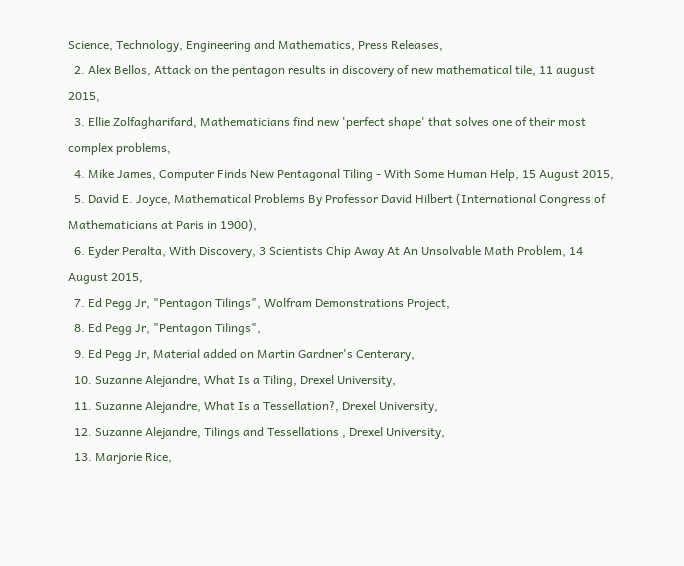Science, Technology, Engineering and Mathematics, Press Releases,
  2. Alex Bellos, Attack on the pentagon results in discovery of new mathematical tile, 11 august 2015,
  3. Ellie Zolfagharifard, Mathematicians find new 'perfect shape' that solves one of their most complex problems,
  4. Mike James, Computer Finds New Pentagonal Tiling - With Some Human Help, 15 August 2015,
  5. David E. Joyce, Mathematical Problems By Professor David Hilbert (International Congress of Mathematicians at Paris in 1900),
  6. Eyder Peralta, With Discovery, 3 Scientists Chip Away At An Unsolvable Math Problem, 14 August 2015,
  7. Ed Pegg Jr, "Pentagon Tilings", Wolfram Demonstrations Project,
  8. Ed Pegg Jr, "Pentagon Tilings",
  9. Ed Pegg Jr, Material added on Martin Gardner's Centerary,
  10. Suzanne Alejandre, What Is a Tiling, Drexel University,
  11. Suzanne Alejandre, What Is a Tessellation?, Drexel University,
  12. Suzanne Alejandre, Tilings and Tessellations , Drexel University,
  13. Marjorie Rice,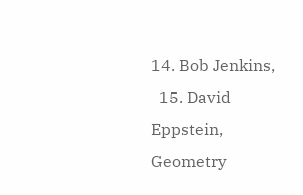14. Bob Jenkins,
  15. David Eppstein, Geometry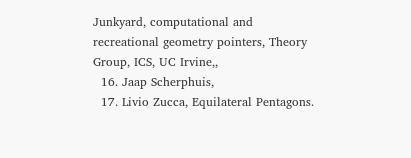Junkyard, computational and recreational geometry pointers, Theory Group, ICS, UC Irvine,,
  16. Jaap Scherphuis,
  17. Livio Zucca, Equilateral Pentagons.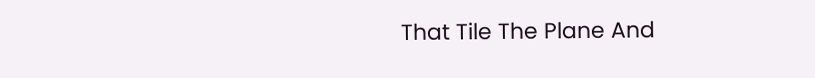That Tile The Plane And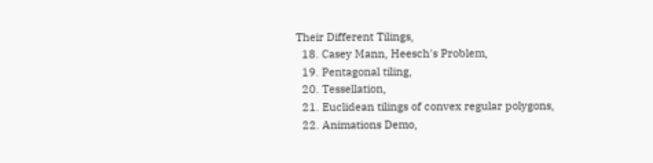Their Different Tilings,
  18. Casey Mann, Heesch's Problem,
  19. Pentagonal tiling,
  20. Tessellation,
  21. Euclidean tilings of convex regular polygons,
  22. Animations Demo,